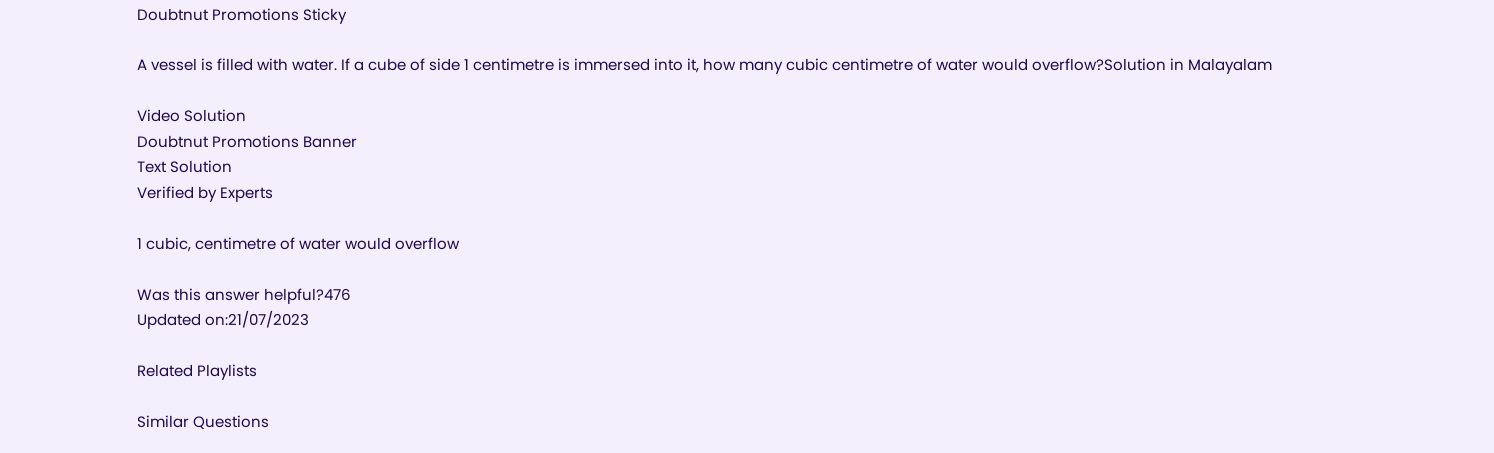Doubtnut Promotions Sticky

A vessel is filled with water. If a cube of side 1 centimetre is immersed into it, how many cubic centimetre of water would overflow?Solution in Malayalam

Video Solution
Doubtnut Promotions Banner
Text Solution
Verified by Experts

1 cubic, centimetre of water would overflow

Was this answer helpful?476
Updated on:21/07/2023

Related Playlists

Similar Questions